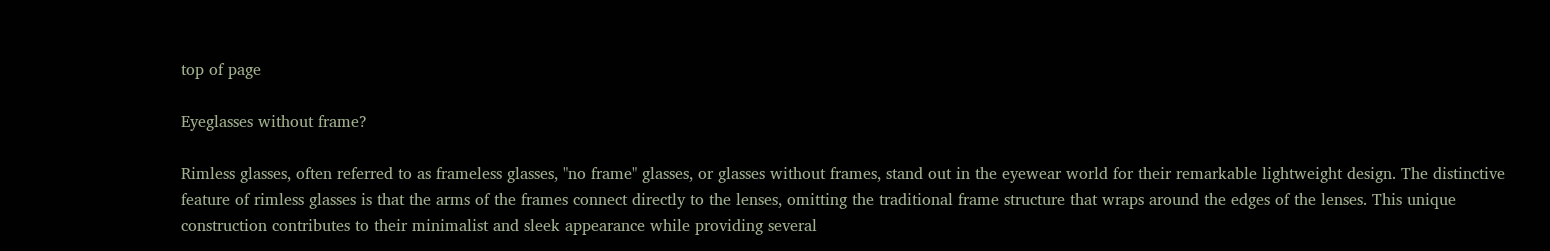top of page

Eyeglasses without frame?

Rimless glasses, often referred to as frameless glasses, "no frame" glasses, or glasses without frames, stand out in the eyewear world for their remarkable lightweight design. The distinctive feature of rimless glasses is that the arms of the frames connect directly to the lenses, omitting the traditional frame structure that wraps around the edges of the lenses. This unique construction contributes to their minimalist and sleek appearance while providing several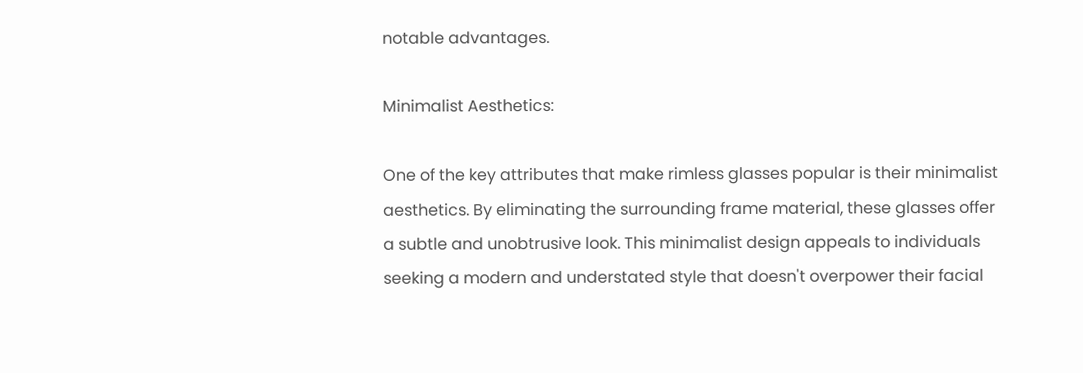notable advantages.

Minimalist Aesthetics:

One of the key attributes that make rimless glasses popular is their minimalist aesthetics. By eliminating the surrounding frame material, these glasses offer a subtle and unobtrusive look. This minimalist design appeals to individuals seeking a modern and understated style that doesn't overpower their facial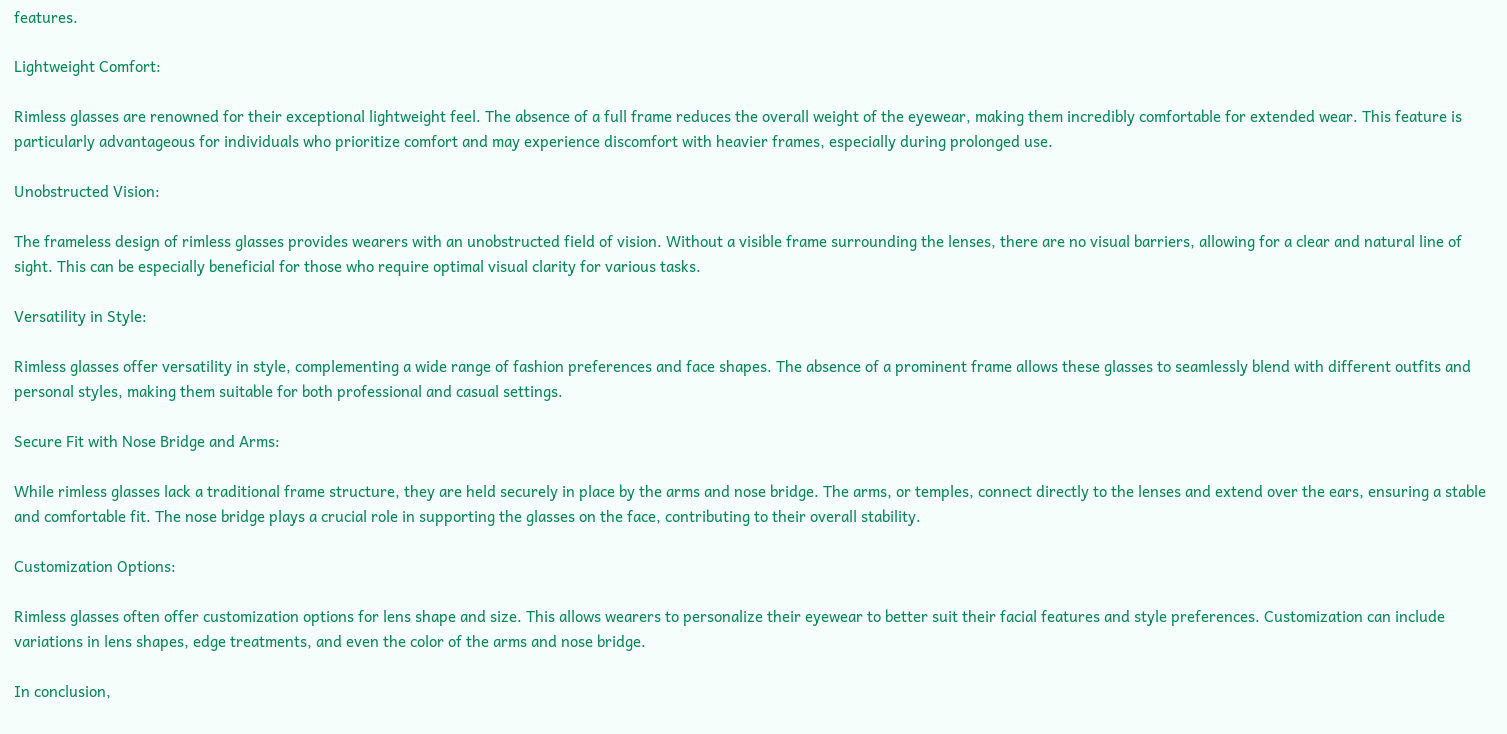features.

Lightweight Comfort:

Rimless glasses are renowned for their exceptional lightweight feel. The absence of a full frame reduces the overall weight of the eyewear, making them incredibly comfortable for extended wear. This feature is particularly advantageous for individuals who prioritize comfort and may experience discomfort with heavier frames, especially during prolonged use.

Unobstructed Vision:

The frameless design of rimless glasses provides wearers with an unobstructed field of vision. Without a visible frame surrounding the lenses, there are no visual barriers, allowing for a clear and natural line of sight. This can be especially beneficial for those who require optimal visual clarity for various tasks.

Versatility in Style:

Rimless glasses offer versatility in style, complementing a wide range of fashion preferences and face shapes. The absence of a prominent frame allows these glasses to seamlessly blend with different outfits and personal styles, making them suitable for both professional and casual settings.

Secure Fit with Nose Bridge and Arms:

While rimless glasses lack a traditional frame structure, they are held securely in place by the arms and nose bridge. The arms, or temples, connect directly to the lenses and extend over the ears, ensuring a stable and comfortable fit. The nose bridge plays a crucial role in supporting the glasses on the face, contributing to their overall stability.

Customization Options:

Rimless glasses often offer customization options for lens shape and size. This allows wearers to personalize their eyewear to better suit their facial features and style preferences. Customization can include variations in lens shapes, edge treatments, and even the color of the arms and nose bridge.

In conclusion,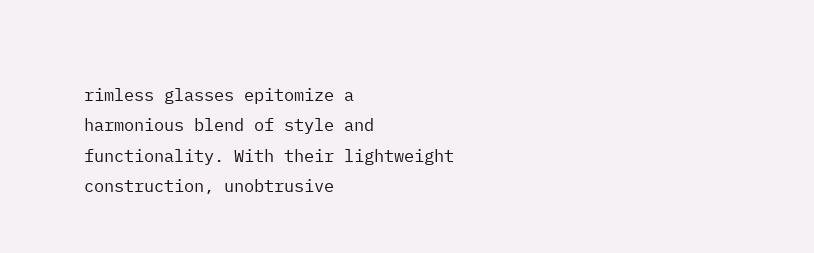rimless glasses epitomize a harmonious blend of style and functionality. With their lightweight construction, unobtrusive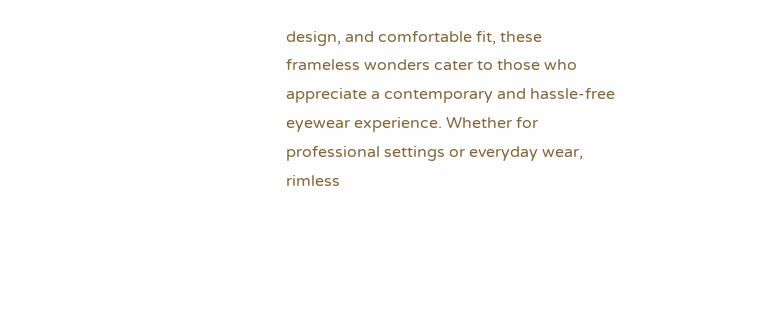design, and comfortable fit, these frameless wonders cater to those who appreciate a contemporary and hassle-free eyewear experience. Whether for professional settings or everyday wear, rimless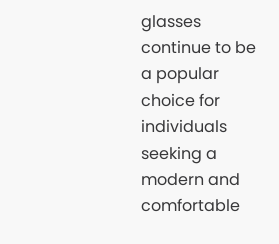glasses continue to be a popular choice for individuals seeking a modern and comfortable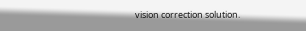vision correction solution.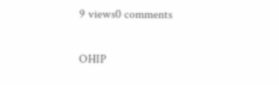9 views0 comments

OHIP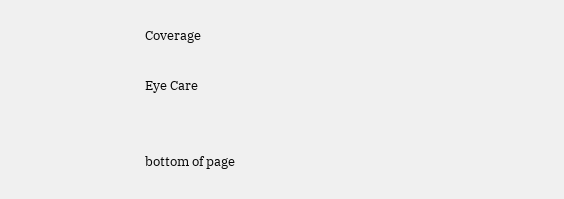Coverage

Eye Care


bottom of page